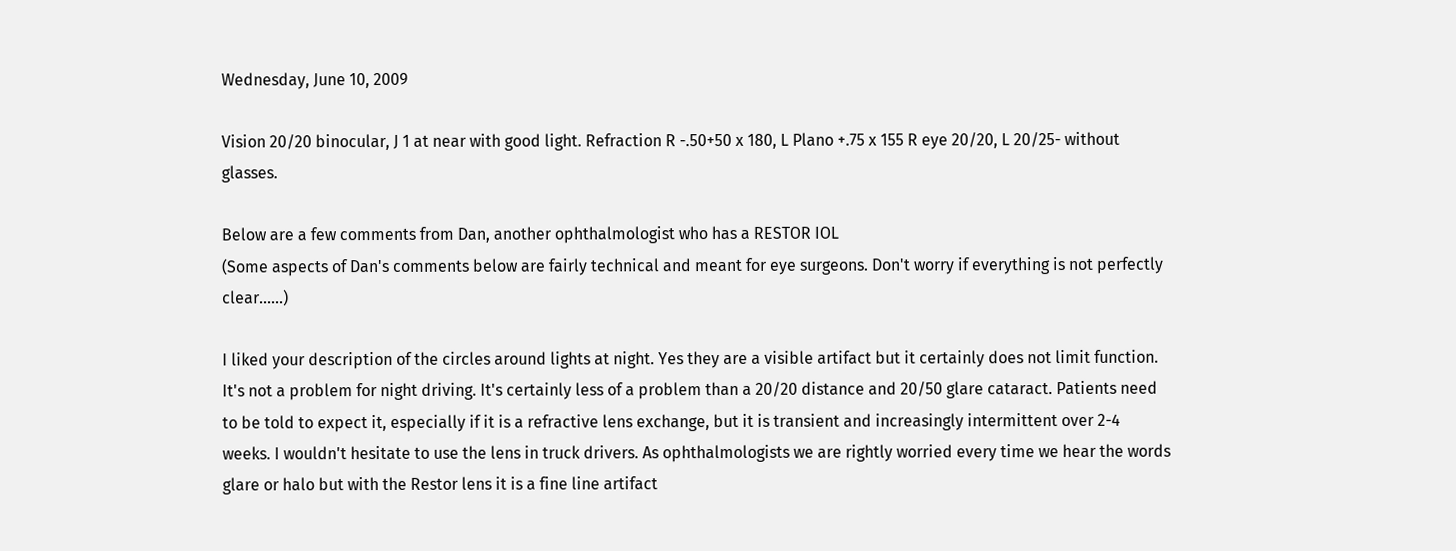Wednesday, June 10, 2009

Vision 20/20 binocular, J 1 at near with good light. Refraction R -.50+50 x 180, L Plano +.75 x 155 R eye 20/20, L 20/25- without glasses.

Below are a few comments from Dan, another ophthalmologist who has a RESTOR IOL
(Some aspects of Dan's comments below are fairly technical and meant for eye surgeons. Don't worry if everything is not perfectly clear......)

I liked your description of the circles around lights at night. Yes they are a visible artifact but it certainly does not limit function. It's not a problem for night driving. It's certainly less of a problem than a 20/20 distance and 20/50 glare cataract. Patients need to be told to expect it, especially if it is a refractive lens exchange, but it is transient and increasingly intermittent over 2-4 weeks. I wouldn't hesitate to use the lens in truck drivers. As ophthalmologists we are rightly worried every time we hear the words glare or halo but with the Restor lens it is a fine line artifact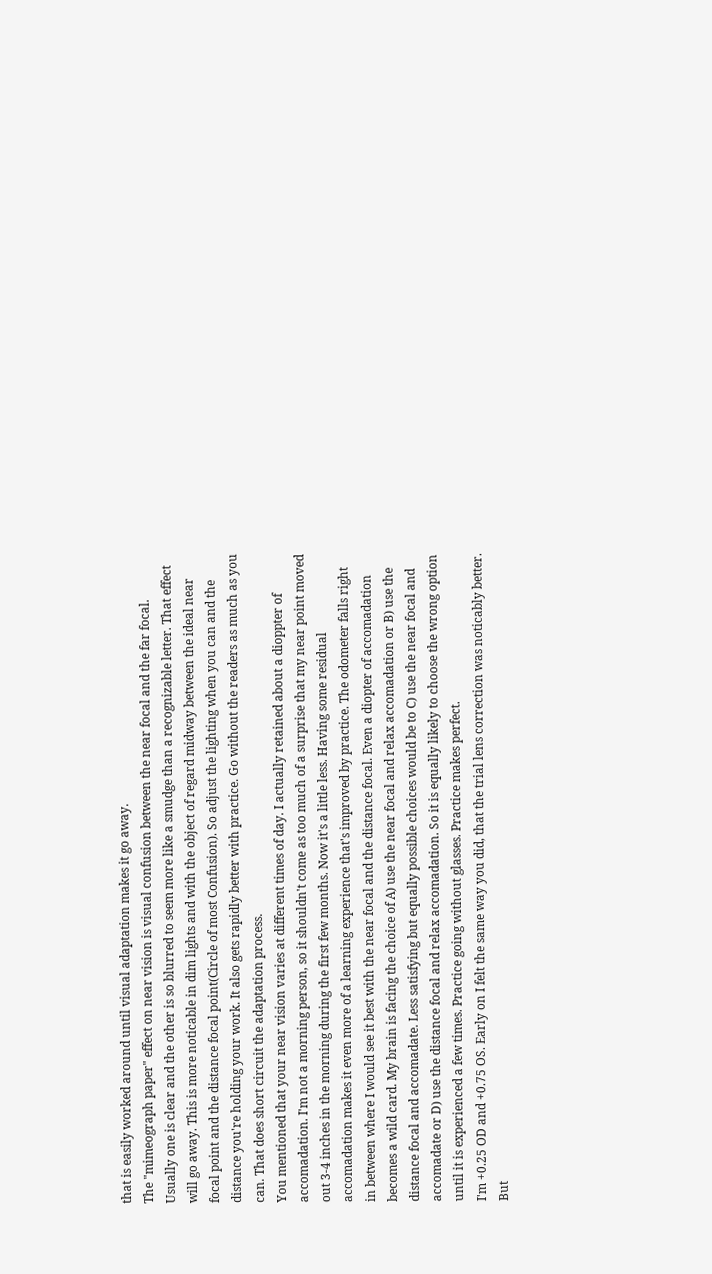that is easily worked around until visual adaptation makes it go away.
The "mimeograph paper" effect on near vision is visual confusion between the near focal and the far focal. Usually one is clear and the other is so blurred to seem more like a smudge than a recognizable letter. That effect will go away. This is more noticable in dim lights and with the object of regard midway between the ideal near focal point and the distance focal point(Circle of most Confusion). So adjust the lighting when you can and the distance you're holding your work. It also gets rapidly better with practice. Go without the readers as much as you can. That does short circuit the adaptation process.
You mentioned that your near vision varies at different times of day. I actually retained about a dioppter of accomadation. I'm not a morning person, so it shouldn't come as too much of a surprise that my near point moved out 3-4 inches in the morning during the first few months. Now it's a little less. Having some residual accomadation makes it even more of a learning experience that's improved by practice. The odometer falls right in between where I would see it best with the near focal and the distance focal. Even a diopter of accomadation becomes a wild card. My brain is facing the choice of A) use the near focal and relax accomadation or B) use the distance focal and accomadate. Less satisfying but equally possible choices would be to C) use the near focal and accomadate or D) use the distance focal and relax accomadation. So it is equally likely to choose the wrong option until it is experienced a few times. Practice going without glasses. Practice makes perfect.
I'm +0.25 OD and +0.75 OS. Early on I felt the same way you did, that the trial lens correction was noticably better. But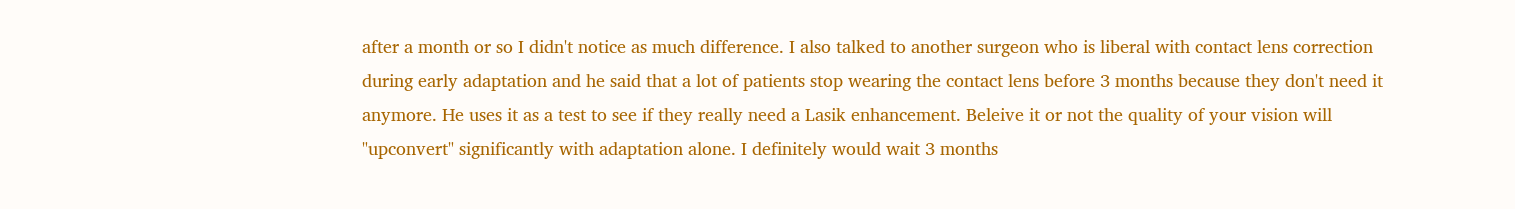after a month or so I didn't notice as much difference. I also talked to another surgeon who is liberal with contact lens correction during early adaptation and he said that a lot of patients stop wearing the contact lens before 3 months because they don't need it anymore. He uses it as a test to see if they really need a Lasik enhancement. Beleive it or not the quality of your vision will "upconvert" significantly with adaptation alone. I definitely would wait 3 months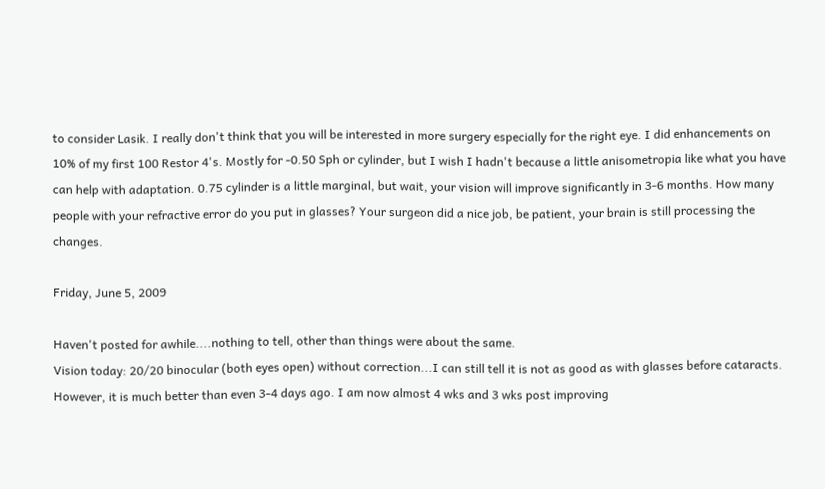to consider Lasik. I really don't think that you will be interested in more surgery especially for the right eye. I did enhancements on 10% of my first 100 Restor 4's. Mostly for -0.50 Sph or cylinder, but I wish I hadn't because a little anisometropia like what you have can help with adaptation. 0.75 cylinder is a little marginal, but wait, your vision will improve significantly in 3-6 months. How many people with your refractive error do you put in glasses? Your surgeon did a nice job, be patient, your brain is still processing the changes.

Friday, June 5, 2009

Haven't posted for awhile....nothing to tell, other than things were about the same.
Vision today: 20/20 binocular (both eyes open) without correction...I can still tell it is not as good as with glasses before cataracts. However, it is much better than even 3-4 days ago. I am now almost 4 wks and 3 wks post improving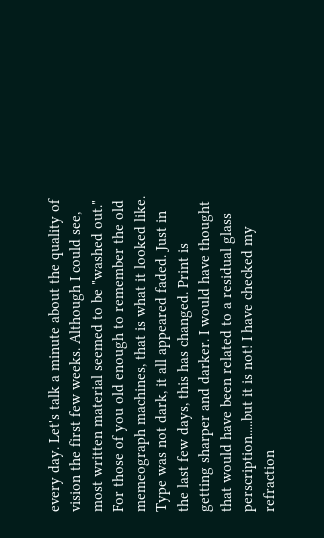every day. Let's talk a minute about the quality of vision the first few weeks. Although I could see, most written material seemed to be "washed out." For those of you old enough to remember the old memeograph machines, that is what it looked like. Type was not dark, it all appeared faded. Just in the last few days, this has changed. Print is getting sharper and darker. I would have thought that would have been related to a residual glass perscription.....but it is not! I have checked my refraction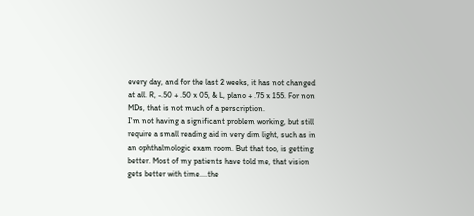every day, and for the last 2 weeks, it has not changed at all. R, -.50 + .50 x 05, & L, plano + .75 x 155. For non MDs, that is not much of a perscription.
I'm not having a significant problem working, but still require a small reading aid in very dim light, such as in an ophthalmologic exam room. But that too, is getting better. Most of my patients have told me, that vision gets better with time....the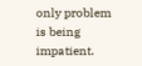only problem is being impatient.